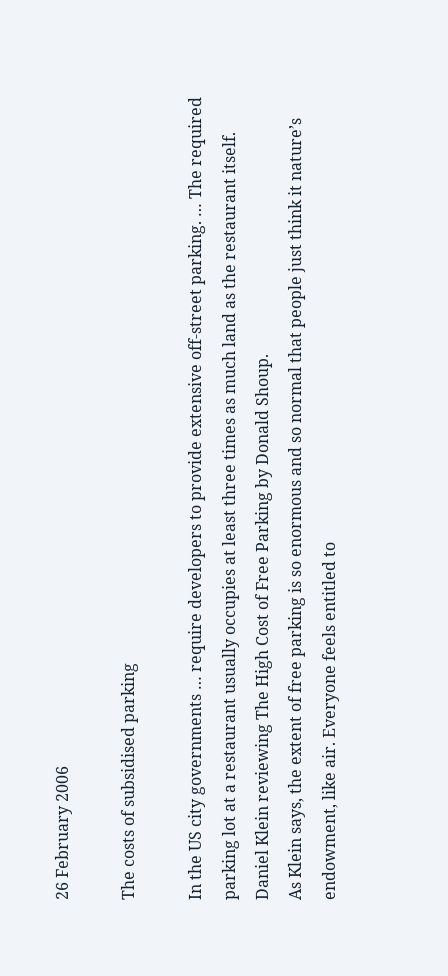26 February 2006

The costs of subsidised parking

In the US city governments … require developers to provide extensive off-street parking. … The required parking lot at a restaurant usually occupies at least three times as much land as the restaurant itself. Daniel Klein reviewing The High Cost of Free Parking by Donald Shoup.
As Klein says, the extent of free parking is so enormous and so normal that people just think it nature’s endowment, like air. Everyone feels entitled to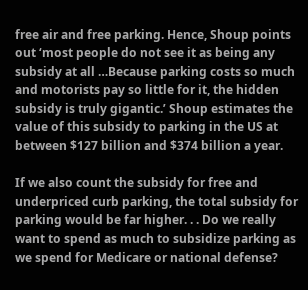free air and free parking. Hence, Shoup points out ‘most people do not see it as being any subsidy at all …Because parking costs so much and motorists pay so little for it, the hidden subsidy is truly gigantic.’ Shoup estimates the value of this subsidy to parking in the US at between $127 billion and $374 billion a year.

If we also count the subsidy for free and underpriced curb parking, the total subsidy for parking would be far higher. . . Do we really want to spend as much to subsidize parking as we spend for Medicare or national defense?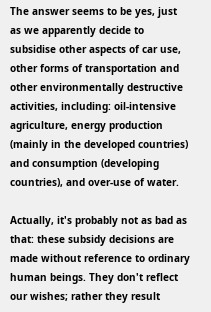The answer seems to be yes, just as we apparently decide to subsidise other aspects of car use, other forms of transportation and other environmentally destructive activities, including: oil-intensive agriculture, energy production (mainly in the developed countries) and consumption (developing countries), and over-use of water.

Actually, it's probably not as bad as that: these subsidy decisions are made without reference to ordinary human beings. They don't reflect our wishes; rather they result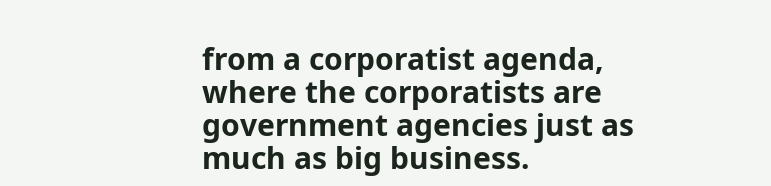from a corporatist agenda, where the corporatists are government agencies just as much as big business.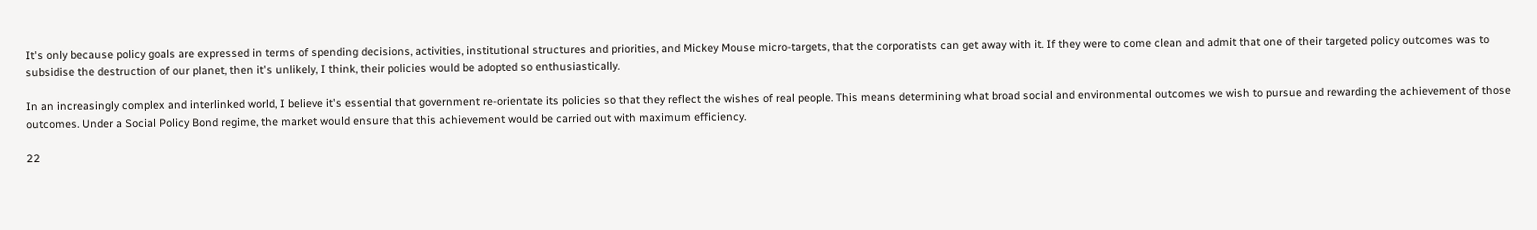It's only because policy goals are expressed in terms of spending decisions, activities, institutional structures and priorities, and Mickey Mouse micro-targets, that the corporatists can get away with it. If they were to come clean and admit that one of their targeted policy outcomes was to subsidise the destruction of our planet, then it's unlikely, I think, their policies would be adopted so enthusiastically.

In an increasingly complex and interlinked world, I believe it's essential that government re-orientate its policies so that they reflect the wishes of real people. This means determining what broad social and environmental outcomes we wish to pursue and rewarding the achievement of those outcomes. Under a Social Policy Bond regime, the market would ensure that this achievement would be carried out with maximum efficiency.

22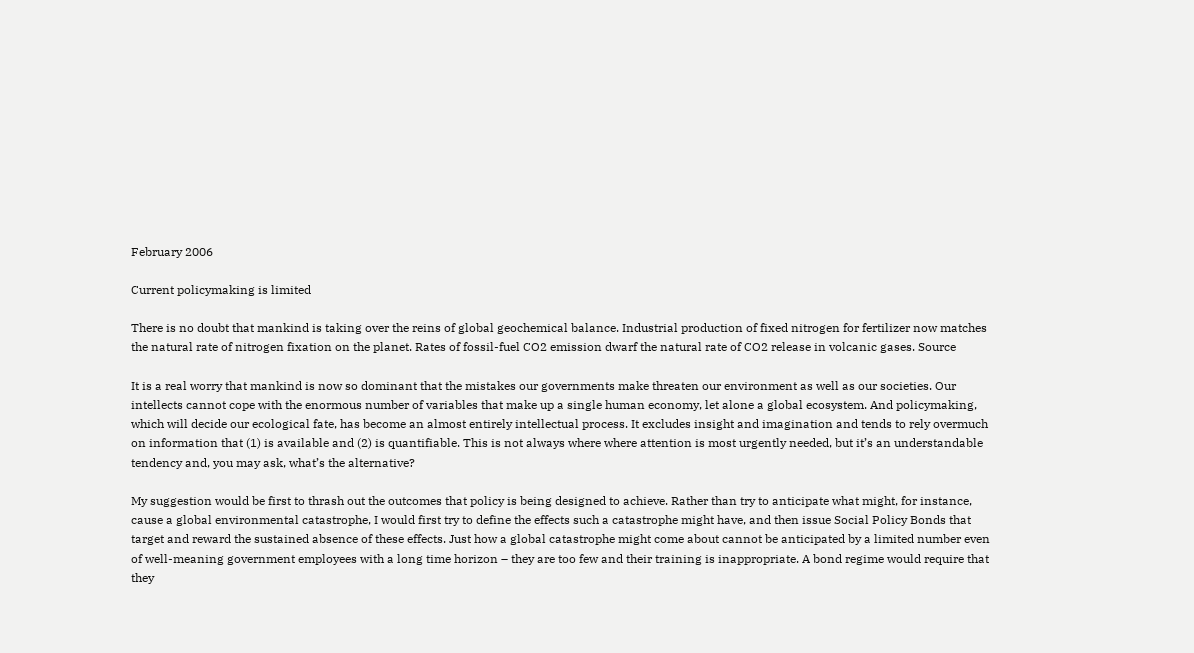February 2006

Current policymaking is limited

There is no doubt that mankind is taking over the reins of global geochemical balance. Industrial production of fixed nitrogen for fertilizer now matches the natural rate of nitrogen fixation on the planet. Rates of fossil-fuel CO2 emission dwarf the natural rate of CO2 release in volcanic gases. Source

It is a real worry that mankind is now so dominant that the mistakes our governments make threaten our environment as well as our societies. Our intellects cannot cope with the enormous number of variables that make up a single human economy, let alone a global ecosystem. And policymaking, which will decide our ecological fate, has become an almost entirely intellectual process. It excludes insight and imagination and tends to rely overmuch on information that (1) is available and (2) is quantifiable. This is not always where where attention is most urgently needed, but it’s an understandable tendency and, you may ask, what’s the alternative?

My suggestion would be first to thrash out the outcomes that policy is being designed to achieve. Rather than try to anticipate what might, for instance, cause a global environmental catastrophe, I would first try to define the effects such a catastrophe might have, and then issue Social Policy Bonds that target and reward the sustained absence of these effects. Just how a global catastrophe might come about cannot be anticipated by a limited number even of well-meaning government employees with a long time horizon – they are too few and their training is inappropriate. A bond regime would require that they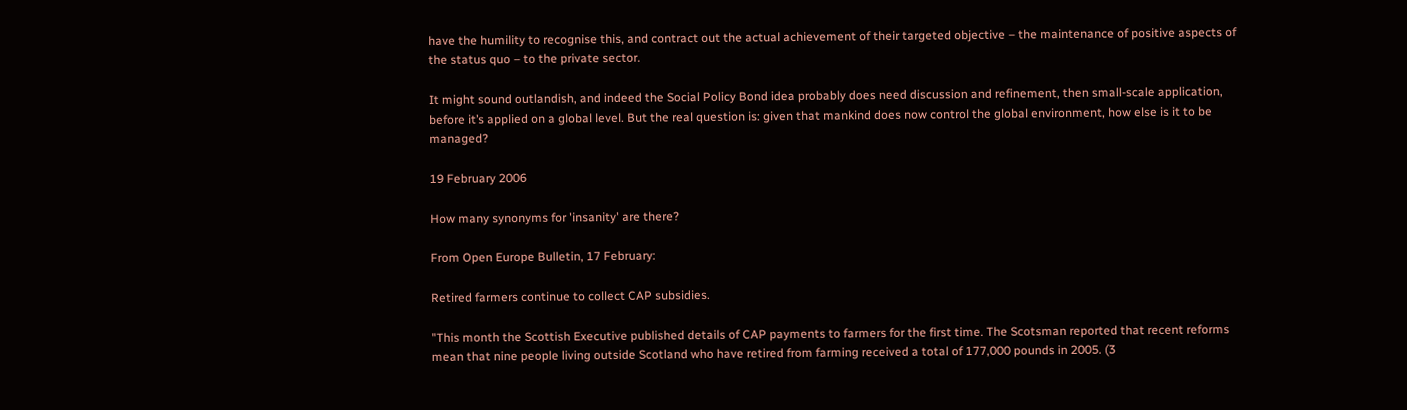have the humility to recognise this, and contract out the actual achievement of their targeted objective – the maintenance of positive aspects of the status quo – to the private sector.

It might sound outlandish, and indeed the Social Policy Bond idea probably does need discussion and refinement, then small-scale application, before it’s applied on a global level. But the real question is: given that mankind does now control the global environment, how else is it to be managed?

19 February 2006

How many synonyms for 'insanity' are there?

From Open Europe Bulletin, 17 February:

Retired farmers continue to collect CAP subsidies.

"This month the Scottish Executive published details of CAP payments to farmers for the first time. The Scotsman reported that recent reforms mean that nine people living outside Scotland who have retired from farming received a total of 177,000 pounds in 2005. (3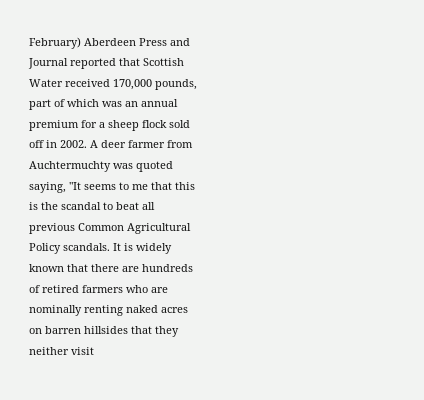February) Aberdeen Press and Journal reported that Scottish Water received 170,000 pounds, part of which was an annual premium for a sheep flock sold off in 2002. A deer farmer from Auchtermuchty was quoted saying, "It seems to me that this is the scandal to beat all previous Common Agricultural Policy scandals. It is widely known that there are hundreds of retired farmers who are nominally renting naked acres on barren hillsides that they neither visit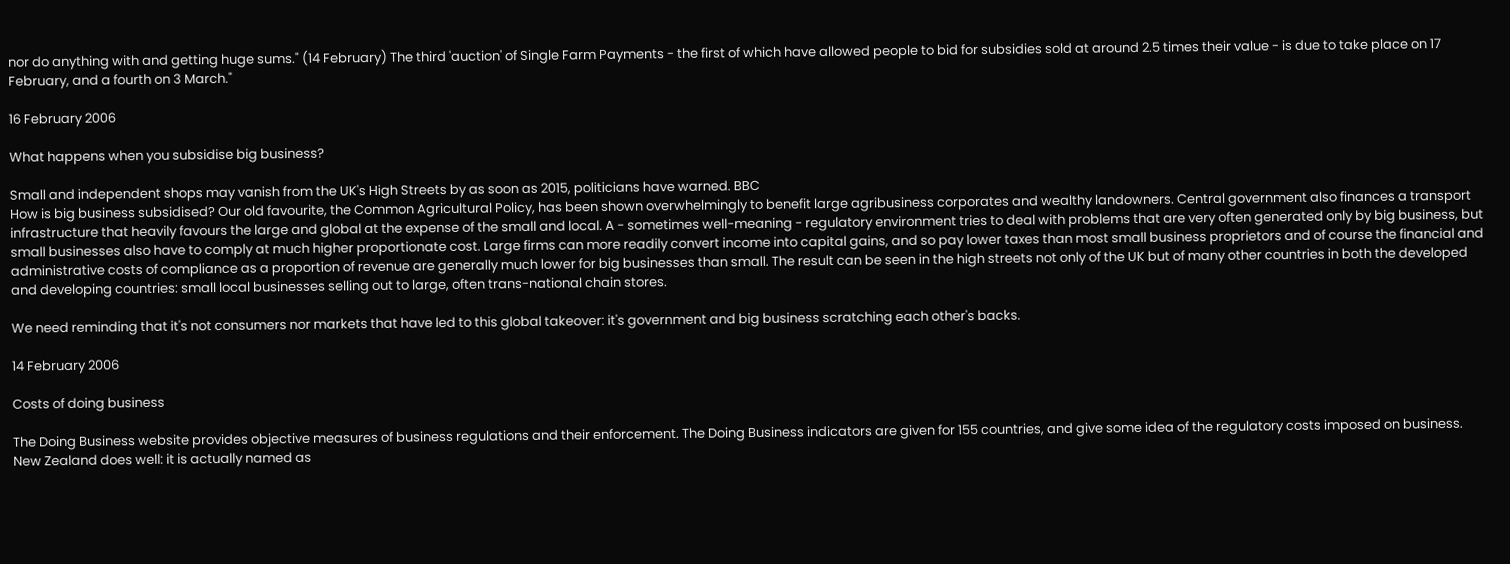nor do anything with and getting huge sums." (14 February) The third 'auction' of Single Farm Payments - the first of which have allowed people to bid for subsidies sold at around 2.5 times their value - is due to take place on 17 February, and a fourth on 3 March."

16 February 2006

What happens when you subsidise big business?

Small and independent shops may vanish from the UK's High Streets by as soon as 2015, politicians have warned. BBC
How is big business subsidised? Our old favourite, the Common Agricultural Policy, has been shown overwhelmingly to benefit large agribusiness corporates and wealthy landowners. Central government also finances a transport infrastructure that heavily favours the large and global at the expense of the small and local. A - sometimes well-meaning - regulatory environment tries to deal with problems that are very often generated only by big business, but small businesses also have to comply at much higher proportionate cost. Large firms can more readily convert income into capital gains, and so pay lower taxes than most small business proprietors and of course the financial and administrative costs of compliance as a proportion of revenue are generally much lower for big businesses than small. The result can be seen in the high streets not only of the UK but of many other countries in both the developed and developing countries: small local businesses selling out to large, often trans-national chain stores.

We need reminding that it's not consumers nor markets that have led to this global takeover: it's government and big business scratching each other's backs.

14 February 2006

Costs of doing business

The Doing Business website provides objective measures of business regulations and their enforcement. The Doing Business indicators are given for 155 countries, and give some idea of the regulatory costs imposed on business. New Zealand does well: it is actually named as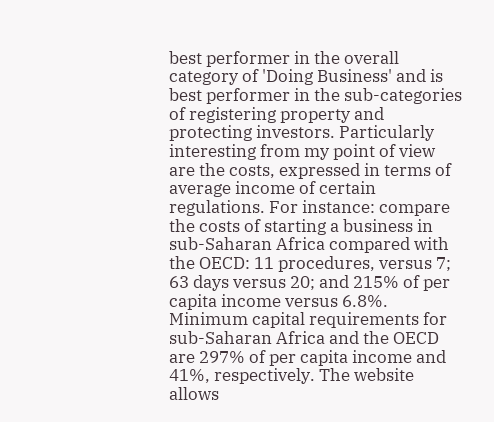best performer in the overall category of 'Doing Business' and is best performer in the sub-categories of registering property and protecting investors. Particularly interesting from my point of view are the costs, expressed in terms of average income of certain regulations. For instance: compare the costs of starting a business in sub-Saharan Africa compared with the OECD: 11 procedures, versus 7; 63 days versus 20; and 215% of per capita income versus 6.8%. Minimum capital requirements for sub-Saharan Africa and the OECD are 297% of per capita income and 41%, respectively. The website allows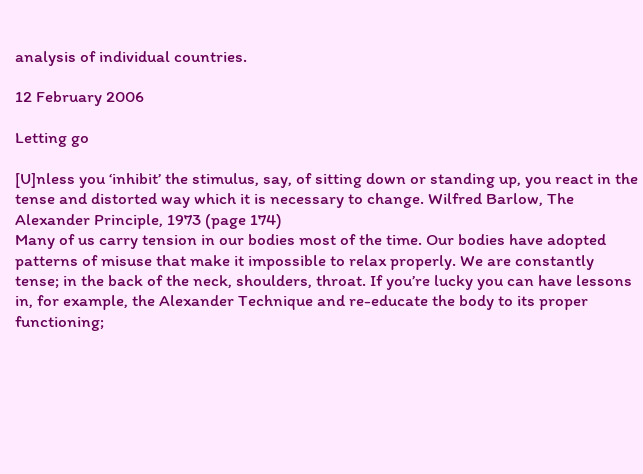analysis of individual countries.

12 February 2006

Letting go

[U]nless you ‘inhibit’ the stimulus, say, of sitting down or standing up, you react in the tense and distorted way which it is necessary to change. Wilfred Barlow, The Alexander Principle, 1973 (page 174)
Many of us carry tension in our bodies most of the time. Our bodies have adopted patterns of misuse that make it impossible to relax properly. We are constantly tense; in the back of the neck, shoulders, throat. If you’re lucky you can have lessons in, for example, the Alexander Technique and re-educate the body to its proper functioning;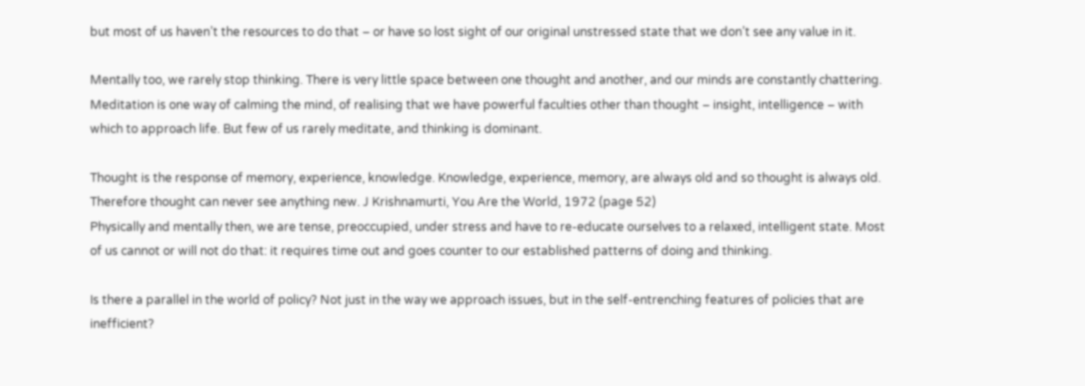but most of us haven’t the resources to do that – or have so lost sight of our original unstressed state that we don’t see any value in it.

Mentally too, we rarely stop thinking. There is very little space between one thought and another, and our minds are constantly chattering. Meditation is one way of calming the mind, of realising that we have powerful faculties other than thought – insight, intelligence – with which to approach life. But few of us rarely meditate, and thinking is dominant.

Thought is the response of memory, experience, knowledge. Knowledge, experience, memory, are always old and so thought is always old. Therefore thought can never see anything new. J Krishnamurti, You Are the World, 1972 (page 52)
Physically and mentally then, we are tense, preoccupied, under stress and have to re-educate ourselves to a relaxed, intelligent state. Most of us cannot or will not do that: it requires time out and goes counter to our established patterns of doing and thinking.

Is there a parallel in the world of policy? Not just in the way we approach issues, but in the self-entrenching features of policies that are inefficient?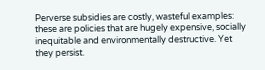Perverse subsidies are costly, wasteful examples: these are policies that are hugely expensive, socially inequitable and environmentally destructive. Yet they persist.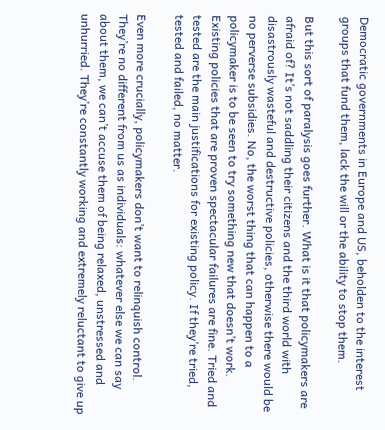Democratic governments in Europe and US, beholden to the interest groups that fund them, lack the will or the ability to stop them.

But this sort of paralysis goes further. What is it that policymakers are afraid of? It’s not saddling their citizens and the third world with disastrously wasteful and destructive policies, otherwise there would be no perverse subsidies. No, the worst thing that can happen to a policymaker is to be seen to try something new that doesn’t work. Existing policies that are proven spectacular failures are fine. Tried and tested are the main justifications for existing policy. If they’re tried, tested and failed, no matter.

Even more crucially, policymakers don’t want to relinquish control. They’re no different from us as individuals: whatever else we can say about them, we can’t accuse them of being relaxed, unstressed and unhurried. They’re constantly working and extremely reluctant to give up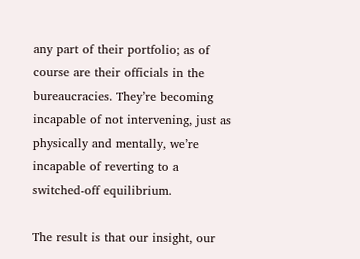any part of their portfolio; as of course are their officials in the bureaucracies. They’re becoming incapable of not intervening, just as physically and mentally, we’re incapable of reverting to a switched-off equilibrium.

The result is that our insight, our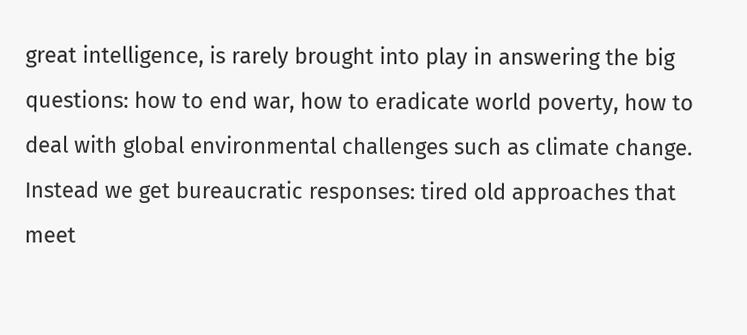great intelligence, is rarely brought into play in answering the big questions: how to end war, how to eradicate world poverty, how to deal with global environmental challenges such as climate change. Instead we get bureaucratic responses: tired old approaches that meet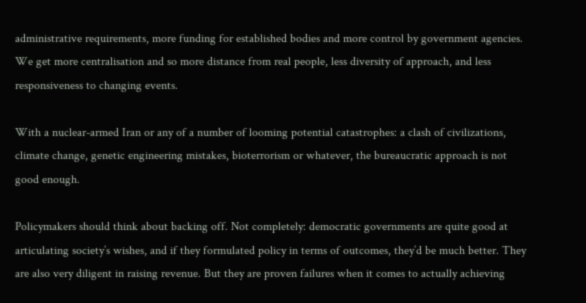administrative requirements, more funding for established bodies and more control by government agencies. We get more centralisation and so more distance from real people, less diversity of approach, and less responsiveness to changing events.

With a nuclear-armed Iran or any of a number of looming potential catastrophes: a clash of civilizations, climate change, genetic engineering mistakes, bioterrorism or whatever, the bureaucratic approach is not good enough.

Policymakers should think about backing off. Not completely: democratic governments are quite good at articulating society’s wishes, and if they formulated policy in terms of outcomes, they’d be much better. They are also very diligent in raising revenue. But they are proven failures when it comes to actually achieving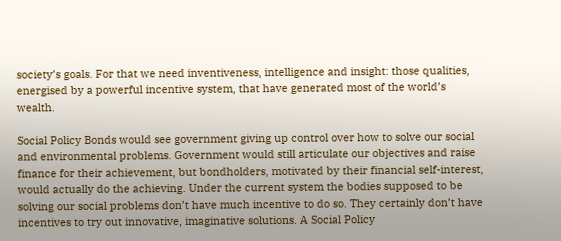society’s goals. For that we need inventiveness, intelligence and insight: those qualities, energised by a powerful incentive system, that have generated most of the world’s wealth.

Social Policy Bonds would see government giving up control over how to solve our social and environmental problems. Government would still articulate our objectives and raise finance for their achievement, but bondholders, motivated by their financial self-interest, would actually do the achieving. Under the current system the bodies supposed to be solving our social problems don’t have much incentive to do so. They certainly don’t have incentives to try out innovative, imaginative solutions. A Social Policy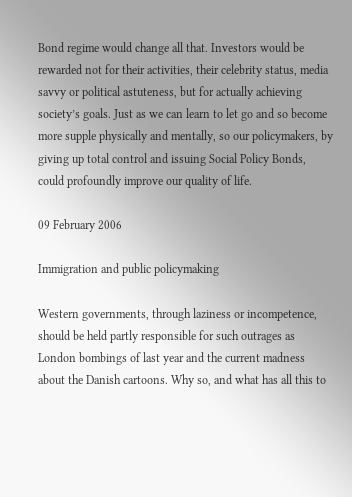Bond regime would change all that. Investors would be rewarded not for their activities, their celebrity status, media savvy or political astuteness, but for actually achieving society’s goals. Just as we can learn to let go and so become more supple physically and mentally, so our policymakers, by giving up total control and issuing Social Policy Bonds, could profoundly improve our quality of life.

09 February 2006

Immigration and public policymaking

Western governments, through laziness or incompetence, should be held partly responsible for such outrages as London bombings of last year and the current madness about the Danish cartoons. Why so, and what has all this to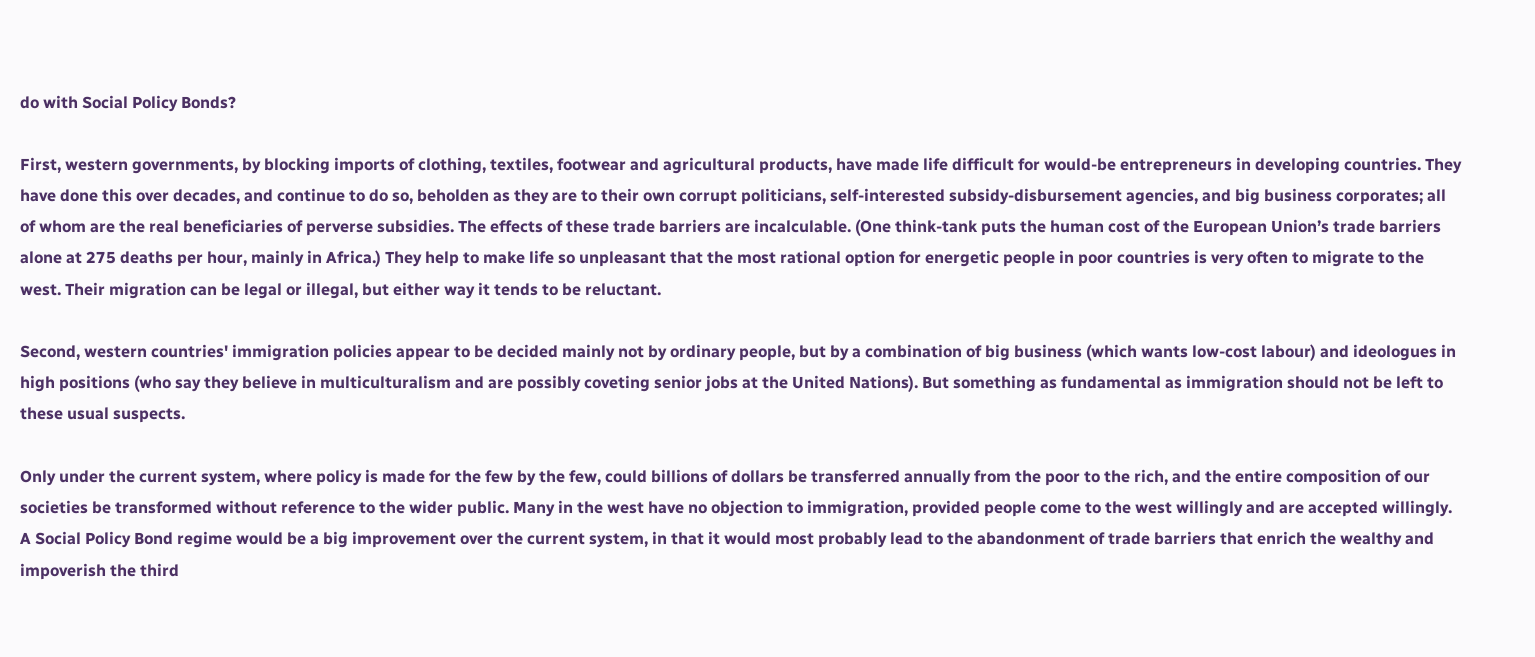do with Social Policy Bonds?

First, western governments, by blocking imports of clothing, textiles, footwear and agricultural products, have made life difficult for would-be entrepreneurs in developing countries. They have done this over decades, and continue to do so, beholden as they are to their own corrupt politicians, self-interested subsidy-disbursement agencies, and big business corporates; all of whom are the real beneficiaries of perverse subsidies. The effects of these trade barriers are incalculable. (One think-tank puts the human cost of the European Union’s trade barriers alone at 275 deaths per hour, mainly in Africa.) They help to make life so unpleasant that the most rational option for energetic people in poor countries is very often to migrate to the west. Their migration can be legal or illegal, but either way it tends to be reluctant.

Second, western countries' immigration policies appear to be decided mainly not by ordinary people, but by a combination of big business (which wants low-cost labour) and ideologues in high positions (who say they believe in multiculturalism and are possibly coveting senior jobs at the United Nations). But something as fundamental as immigration should not be left to these usual suspects.

Only under the current system, where policy is made for the few by the few, could billions of dollars be transferred annually from the poor to the rich, and the entire composition of our societies be transformed without reference to the wider public. Many in the west have no objection to immigration, provided people come to the west willingly and are accepted willingly. A Social Policy Bond regime would be a big improvement over the current system, in that it would most probably lead to the abandonment of trade barriers that enrich the wealthy and impoverish the third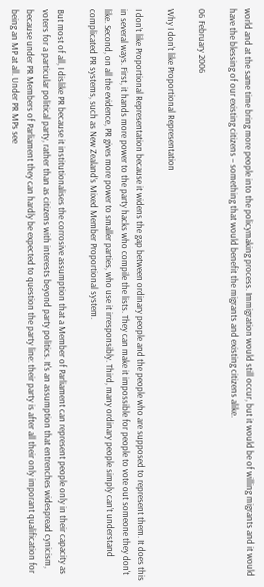world and at the same time bring more people into the policymaking process. Immigration would still occur, but it would be of willing migrants and it would have the blessing of our existing citizens – something that would benefit the migrants and existing citizens alike.

06 February 2006

Why I don't like Proportional Representation

I don’t like Proportional Representation because it widens the gap between ordinary people and the people who are supposed to represent them. It does this in several ways. First, it hands more power to the party hacks who compile the lists. They can make it impossible for people to vote out someone they don't like. Second, on all the evidence, PR gives more power to smaller parties, who use it irresponsibly. Third, many ordinary people simply can’t understand complicated PR systems, such as New Zealand’s Mixed Member Proportional system.

But most of all, I dislike PR because it institutionalises the corrosive assumption that a Member of Parliament can represent people only in their capacity as voters for a particular political party, rather than as citizens with interests beyond party politics. It's an assumption that entrenches widespread cynicism, because under PR Members of Parliament they can hardly be expected to question the party line: their party is after all their only imporant qualification for being an MP at all. Under PR MPs see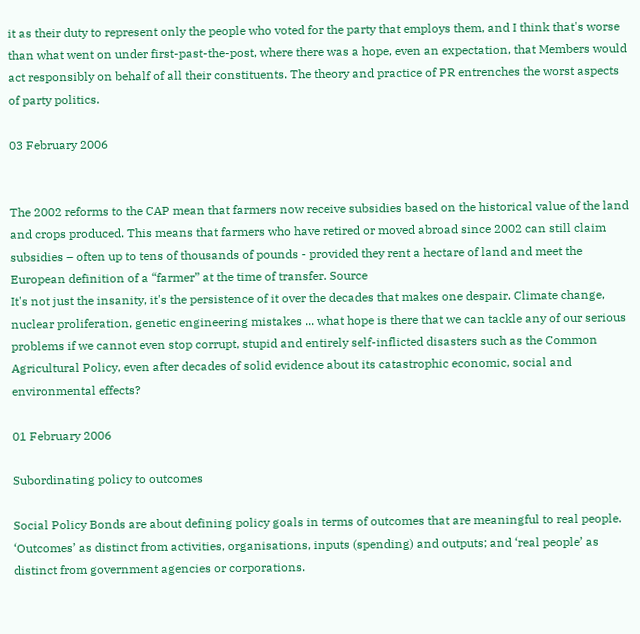it as their duty to represent only the people who voted for the party that employs them, and I think that's worse than what went on under first-past-the-post, where there was a hope, even an expectation, that Members would act responsibly on behalf of all their constituents. The theory and practice of PR entrenches the worst aspects of party politics.

03 February 2006


The 2002 reforms to the CAP mean that farmers now receive subsidies based on the historical value of the land and crops produced. This means that farmers who have retired or moved abroad since 2002 can still claim subsidies – often up to tens of thousands of pounds - provided they rent a hectare of land and meet the European definition of a “farmer” at the time of transfer. Source
It's not just the insanity, it's the persistence of it over the decades that makes one despair. Climate change, nuclear proliferation, genetic engineering mistakes ... what hope is there that we can tackle any of our serious problems if we cannot even stop corrupt, stupid and entirely self-inflicted disasters such as the Common Agricultural Policy, even after decades of solid evidence about its catastrophic economic, social and environmental effects?

01 February 2006

Subordinating policy to outcomes

Social Policy Bonds are about defining policy goals in terms of outcomes that are meaningful to real people. ‘Outcomes’ as distinct from activities, organisations, inputs (spending) and outputs; and ‘real people’ as distinct from government agencies or corporations.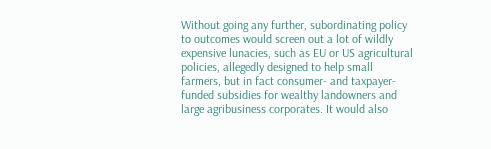Without going any further, subordinating policy to outcomes would screen out a lot of wildly expensive lunacies, such as EU or US agricultural policies, allegedly designed to help small farmers, but in fact consumer- and taxpayer- funded subsidies for wealthy landowners and large agribusiness corporates. It would also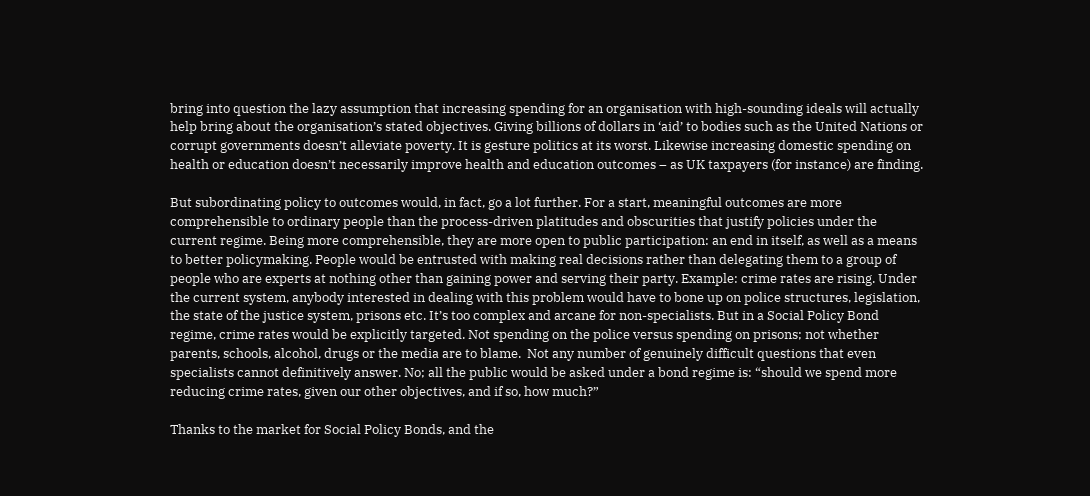bring into question the lazy assumption that increasing spending for an organisation with high-sounding ideals will actually help bring about the organisation’s stated objectives. Giving billions of dollars in ‘aid’ to bodies such as the United Nations or corrupt governments doesn’t alleviate poverty. It is gesture politics at its worst. Likewise increasing domestic spending on health or education doesn’t necessarily improve health and education outcomes – as UK taxpayers (for instance) are finding.

But subordinating policy to outcomes would, in fact, go a lot further. For a start, meaningful outcomes are more comprehensible to ordinary people than the process-driven platitudes and obscurities that justify policies under the current regime. Being more comprehensible, they are more open to public participation: an end in itself, as well as a means to better policymaking. People would be entrusted with making real decisions rather than delegating them to a group of people who are experts at nothing other than gaining power and serving their party. Example: crime rates are rising. Under the current system, anybody interested in dealing with this problem would have to bone up on police structures, legislation, the state of the justice system, prisons etc. It’s too complex and arcane for non-specialists. But in a Social Policy Bond regime, crime rates would be explicitly targeted. Not spending on the police versus spending on prisons; not whether parents, schools, alcohol, drugs or the media are to blame.  Not any number of genuinely difficult questions that even specialists cannot definitively answer. No; all the public would be asked under a bond regime is: “should we spend more reducing crime rates, given our other objectives, and if so, how much?”

Thanks to the market for Social Policy Bonds, and the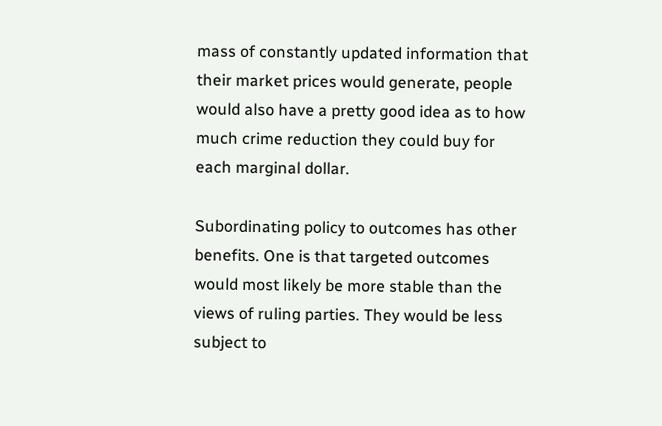mass of constantly updated information that their market prices would generate, people would also have a pretty good idea as to how much crime reduction they could buy for each marginal dollar.

Subordinating policy to outcomes has other benefits. One is that targeted outcomes would most likely be more stable than the views of ruling parties. They would be less subject to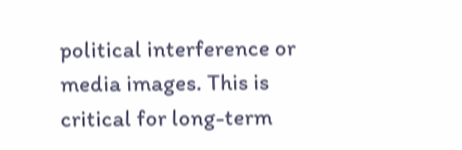political interference or media images. This is critical for long-term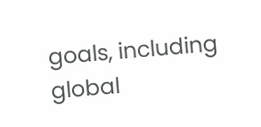goals, including global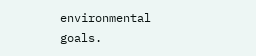environmental goals.